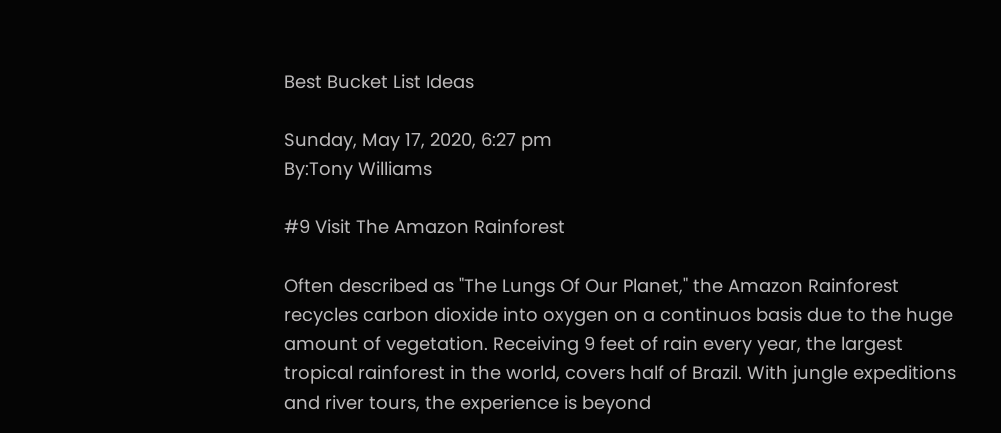Best Bucket List Ideas

Sunday, May 17, 2020, 6:27 pm
By:Tony Williams

#9 Visit The Amazon Rainforest

Often described as "The Lungs Of Our Planet," the Amazon Rainforest recycles carbon dioxide into oxygen on a continuos basis due to the huge amount of vegetation. Receiving 9 feet of rain every year, the largest tropical rainforest in the world, covers half of Brazil. With jungle expeditions and river tours, the experience is beyond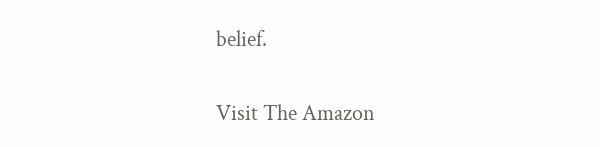belief.

Visit The Amazon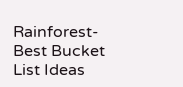Rainforest-Best Bucket List Ideas